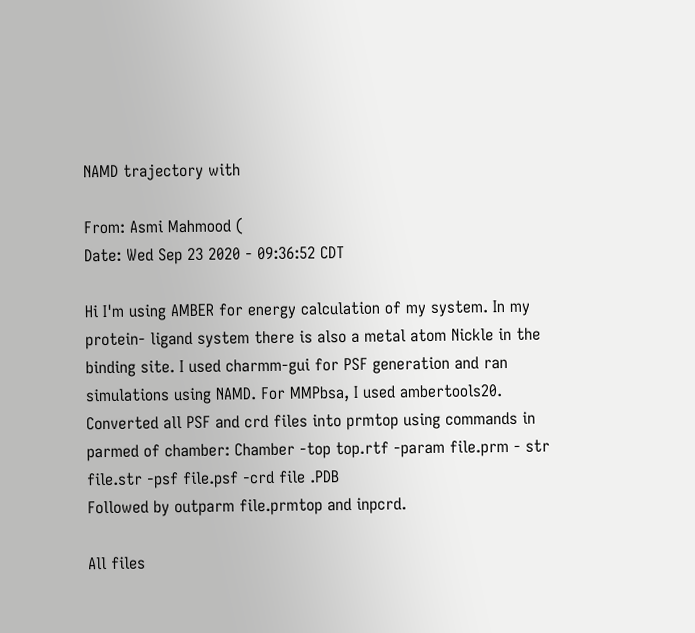NAMD trajectory with

From: Asmi Mahmood (
Date: Wed Sep 23 2020 - 09:36:52 CDT

Hi I'm using AMBER for energy calculation of my system. In my protein- ligand system there is also a metal atom Nickle in the binding site. I used charmm-gui for PSF generation and ran simulations using NAMD. For MMPbsa, I used ambertools20. Converted all PSF and crd files into prmtop using commands in parmed of chamber: Chamber -top top.rtf -param file.prm - str file.str -psf file.psf -crd file .PDB
Followed by outparm file.prmtop and inpcrd.

All files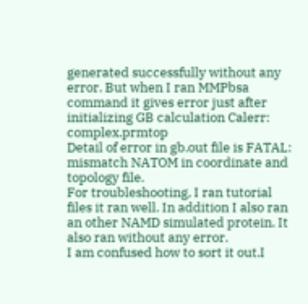generated successfully without any error. But when I ran MMPbsa command it gives error just after initializing GB calculation Calerr: complex.prmtop
Detail of error in gb.out file is FATAL: mismatch NATOM in coordinate and topology file.
For troubleshooting, I ran tutorial files it ran well. In addition I also ran an other NAMD simulated protein. It also ran without any error.
I am confused how to sort it out.I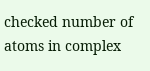checked number of atoms in complex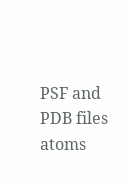PSF and PDB files atoms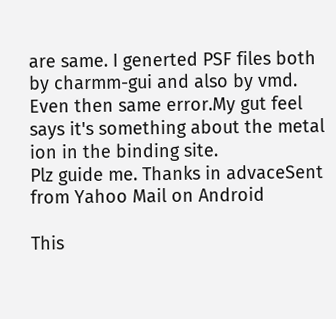are same. I generted PSF files both by charmm-gui and also by vmd. Even then same error.My gut feel says it's something about the metal ion in the binding site.
Plz guide me. Thanks in advaceSent from Yahoo Mail on Android

This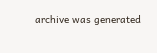archive was generated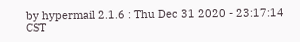by hypermail 2.1.6 : Thu Dec 31 2020 - 23:17:14 CST